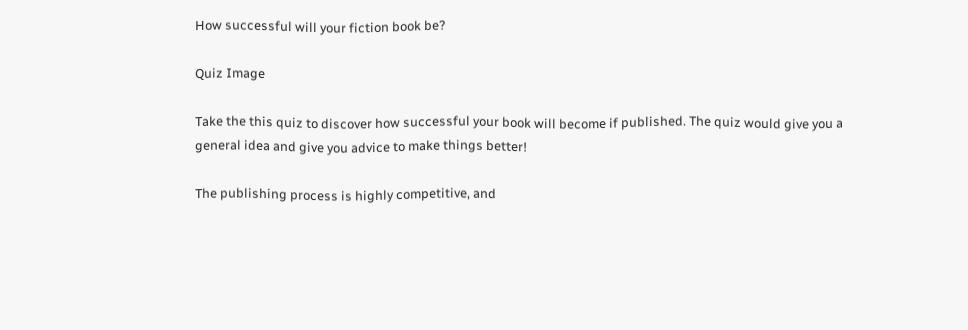How successful will your fiction book be?

Quiz Image

Take the this quiz to discover how successful your book will become if published. The quiz would give you a general idea and give you advice to make things better!

The publishing process is highly competitive, and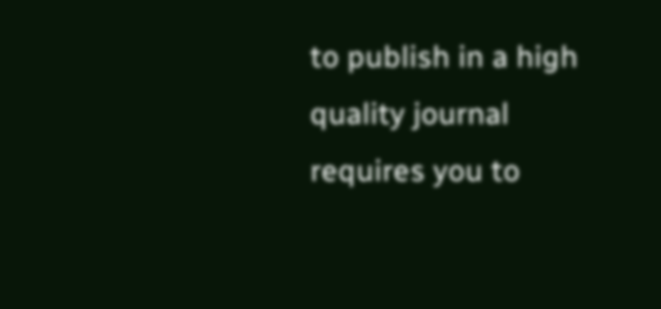to publish in a high quality journal requires you to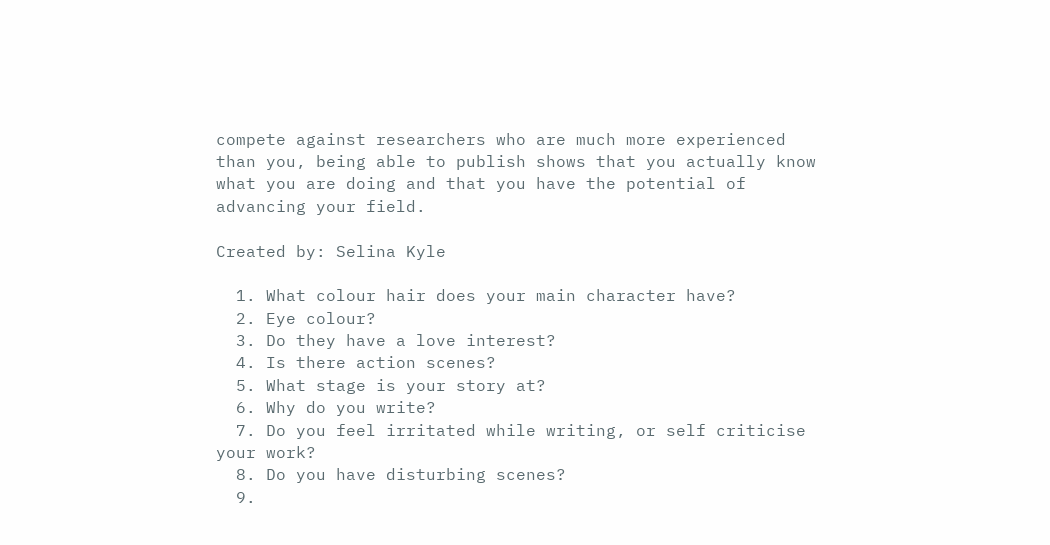compete against researchers who are much more experienced than you, being able to publish shows that you actually know what you are doing and that you have the potential of advancing your field.

Created by: Selina Kyle

  1. What colour hair does your main character have?
  2. Eye colour?
  3. Do they have a love interest?
  4. Is there action scenes?
  5. What stage is your story at?
  6. Why do you write?
  7. Do you feel irritated while writing, or self criticise your work?
  8. Do you have disturbing scenes?
  9.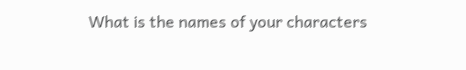What is the names of your characters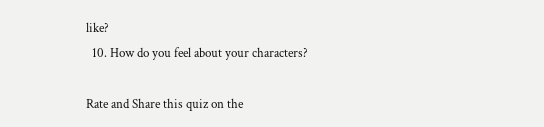like?
  10. How do you feel about your characters?

Rate and Share this quiz on the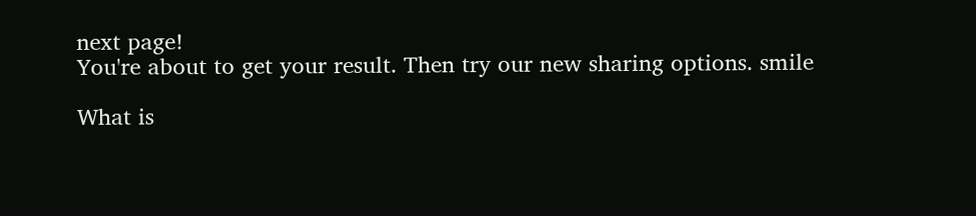next page!
You're about to get your result. Then try our new sharing options. smile

What is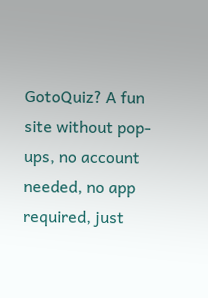GotoQuiz? A fun site without pop-ups, no account needed, no app required, just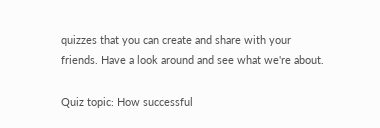quizzes that you can create and share with your friends. Have a look around and see what we're about.

Quiz topic: How successful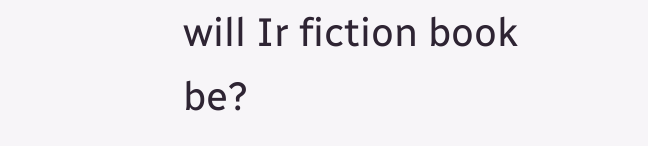will Ir fiction book be?